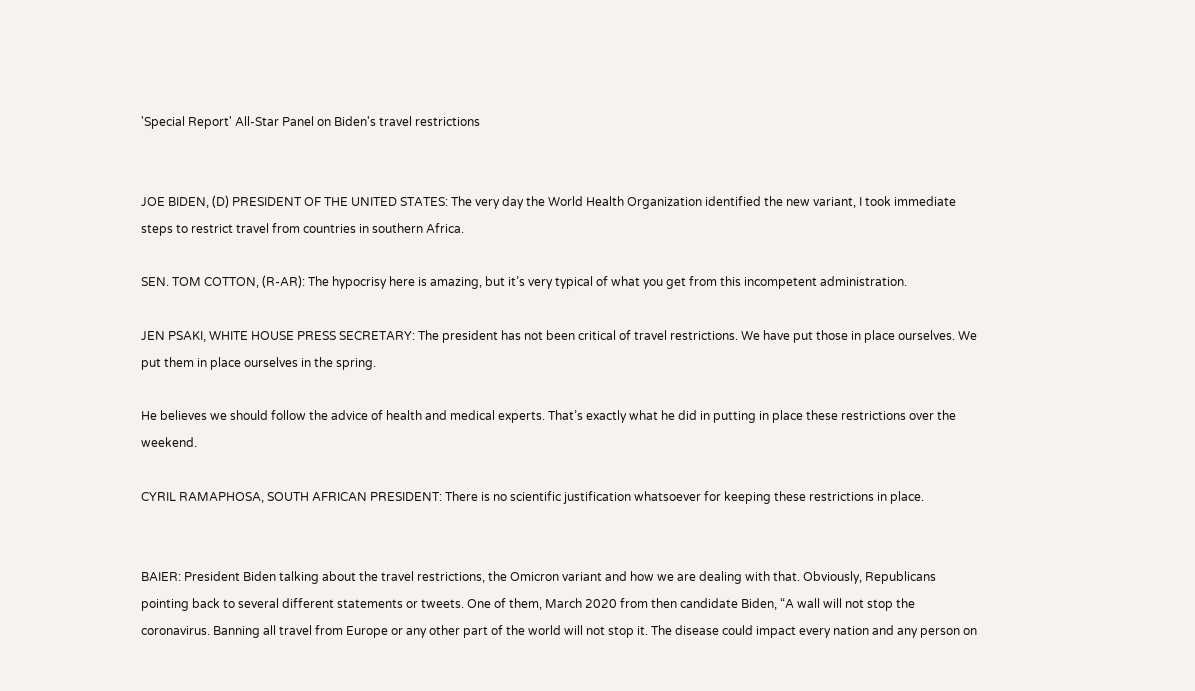'Special Report' All-Star Panel on Biden's travel restrictions


JOE BIDEN, (D) PRESIDENT OF THE UNITED STATES: The very day the World Health Organization identified the new variant, I took immediate steps to restrict travel from countries in southern Africa.

SEN. TOM COTTON, (R-AR): The hypocrisy here is amazing, but it’s very typical of what you get from this incompetent administration.

JEN PSAKI, WHITE HOUSE PRESS SECRETARY: The president has not been critical of travel restrictions. We have put those in place ourselves. We put them in place ourselves in the spring.

He believes we should follow the advice of health and medical experts. That’s exactly what he did in putting in place these restrictions over the weekend.

CYRIL RAMAPHOSA, SOUTH AFRICAN PRESIDENT: There is no scientific justification whatsoever for keeping these restrictions in place.


BAIER: President Biden talking about the travel restrictions, the Omicron variant and how we are dealing with that. Obviously, Republicans pointing back to several different statements or tweets. One of them, March 2020 from then candidate Biden, “A wall will not stop the coronavirus. Banning all travel from Europe or any other part of the world will not stop it. The disease could impact every nation and any person on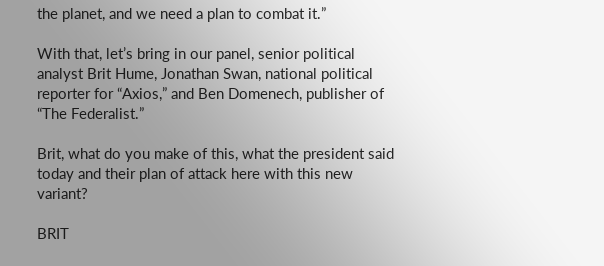the planet, and we need a plan to combat it.”

With that, let’s bring in our panel, senior political analyst Brit Hume, Jonathan Swan, national political reporter for “Axios,” and Ben Domenech, publisher of “The Federalist.”

Brit, what do you make of this, what the president said today and their plan of attack here with this new variant?

BRIT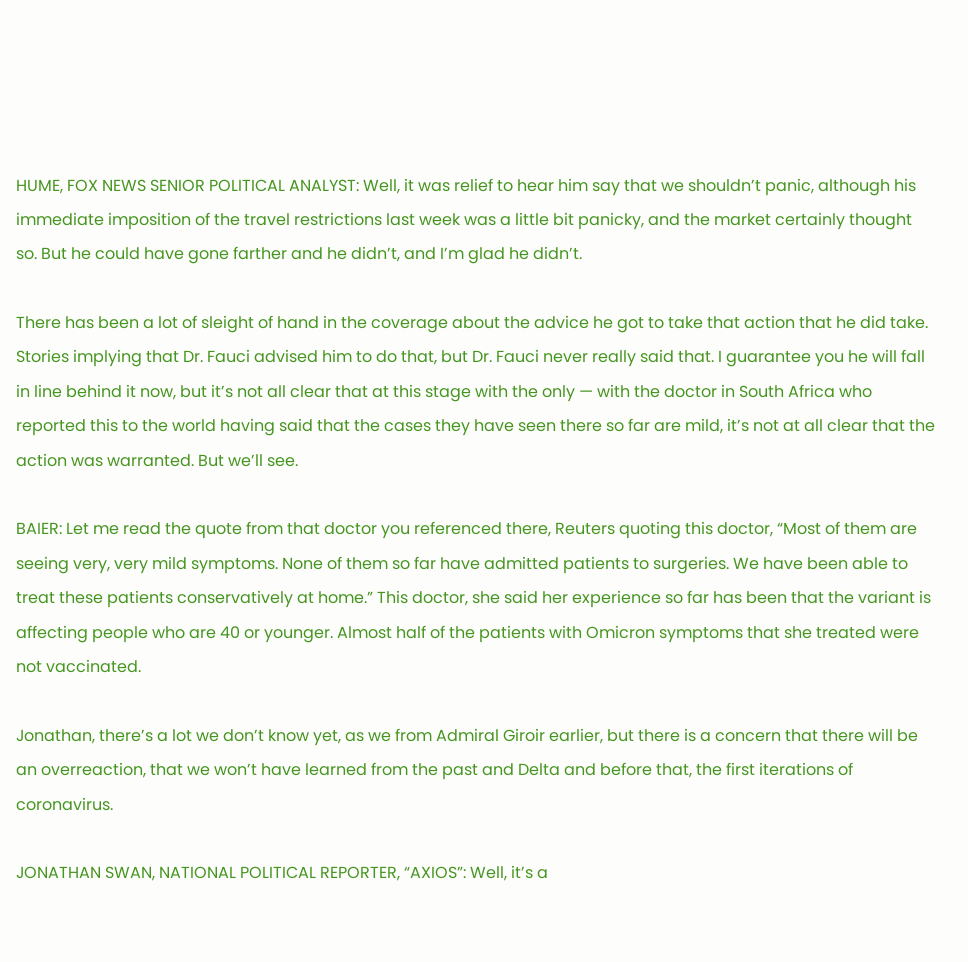HUME, FOX NEWS SENIOR POLITICAL ANALYST: Well, it was relief to hear him say that we shouldn’t panic, although his immediate imposition of the travel restrictions last week was a little bit panicky, and the market certainly thought so. But he could have gone farther and he didn’t, and I’m glad he didn’t.

There has been a lot of sleight of hand in the coverage about the advice he got to take that action that he did take. Stories implying that Dr. Fauci advised him to do that, but Dr. Fauci never really said that. I guarantee you he will fall in line behind it now, but it’s not all clear that at this stage with the only — with the doctor in South Africa who reported this to the world having said that the cases they have seen there so far are mild, it’s not at all clear that the action was warranted. But we’ll see.

BAIER: Let me read the quote from that doctor you referenced there, Reuters quoting this doctor, “Most of them are seeing very, very mild symptoms. None of them so far have admitted patients to surgeries. We have been able to treat these patients conservatively at home.” This doctor, she said her experience so far has been that the variant is affecting people who are 40 or younger. Almost half of the patients with Omicron symptoms that she treated were not vaccinated.

Jonathan, there’s a lot we don’t know yet, as we from Admiral Giroir earlier, but there is a concern that there will be an overreaction, that we won’t have learned from the past and Delta and before that, the first iterations of coronavirus.

JONATHAN SWAN, NATIONAL POLITICAL REPORTER, “AXIOS”: Well, it’s a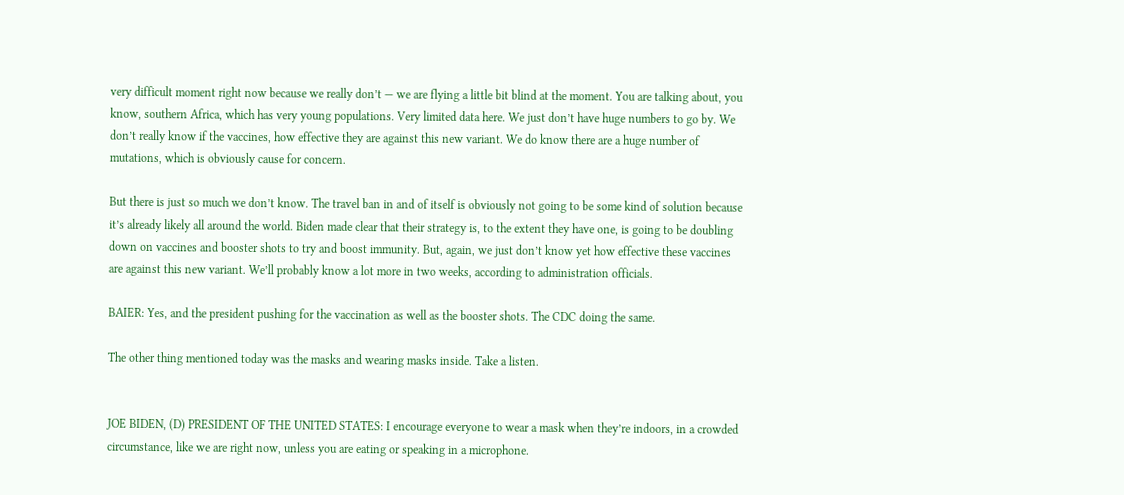very difficult moment right now because we really don’t — we are flying a little bit blind at the moment. You are talking about, you know, southern Africa, which has very young populations. Very limited data here. We just don’t have huge numbers to go by. We don’t really know if the vaccines, how effective they are against this new variant. We do know there are a huge number of mutations, which is obviously cause for concern.

But there is just so much we don’t know. The travel ban in and of itself is obviously not going to be some kind of solution because it’s already likely all around the world. Biden made clear that their strategy is, to the extent they have one, is going to be doubling down on vaccines and booster shots to try and boost immunity. But, again, we just don’t know yet how effective these vaccines are against this new variant. We’ll probably know a lot more in two weeks, according to administration officials.

BAIER: Yes, and the president pushing for the vaccination as well as the booster shots. The CDC doing the same.

The other thing mentioned today was the masks and wearing masks inside. Take a listen.


JOE BIDEN, (D) PRESIDENT OF THE UNITED STATES: I encourage everyone to wear a mask when they’re indoors, in a crowded circumstance, like we are right now, unless you are eating or speaking in a microphone.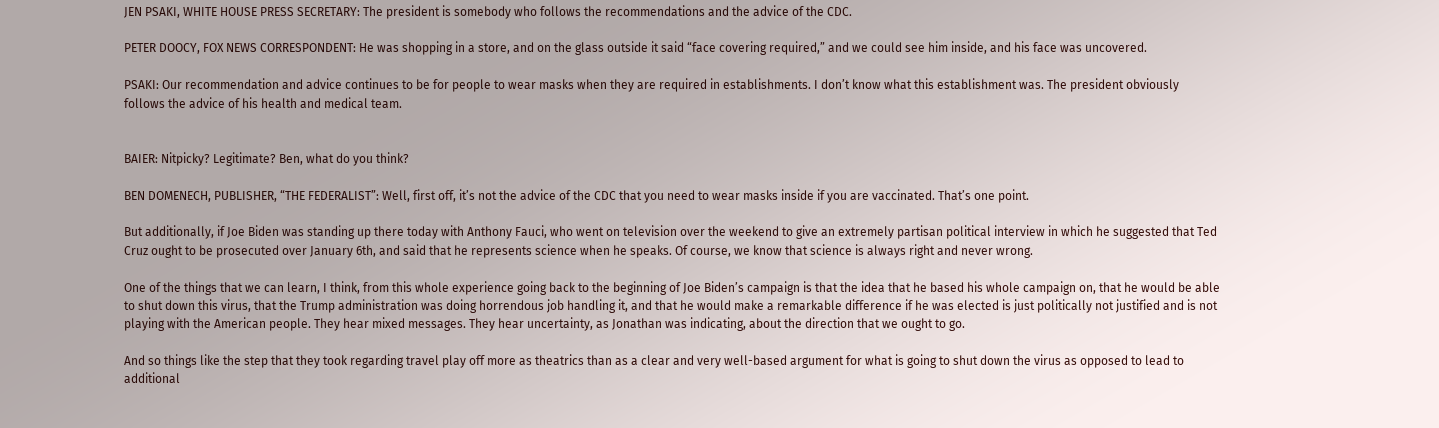JEN PSAKI, WHITE HOUSE PRESS SECRETARY: The president is somebody who follows the recommendations and the advice of the CDC.

PETER DOOCY, FOX NEWS CORRESPONDENT: He was shopping in a store, and on the glass outside it said “face covering required,” and we could see him inside, and his face was uncovered.

PSAKI: Our recommendation and advice continues to be for people to wear masks when they are required in establishments. I don’t know what this establishment was. The president obviously follows the advice of his health and medical team.


BAIER: Nitpicky? Legitimate? Ben, what do you think?

BEN DOMENECH, PUBLISHER, “THE FEDERALIST”: Well, first off, it’s not the advice of the CDC that you need to wear masks inside if you are vaccinated. That’s one point.

But additionally, if Joe Biden was standing up there today with Anthony Fauci, who went on television over the weekend to give an extremely partisan political interview in which he suggested that Ted Cruz ought to be prosecuted over January 6th, and said that he represents science when he speaks. Of course, we know that science is always right and never wrong.

One of the things that we can learn, I think, from this whole experience going back to the beginning of Joe Biden’s campaign is that the idea that he based his whole campaign on, that he would be able to shut down this virus, that the Trump administration was doing horrendous job handling it, and that he would make a remarkable difference if he was elected is just politically not justified and is not playing with the American people. They hear mixed messages. They hear uncertainty, as Jonathan was indicating, about the direction that we ought to go.

And so things like the step that they took regarding travel play off more as theatrics than as a clear and very well-based argument for what is going to shut down the virus as opposed to lead to additional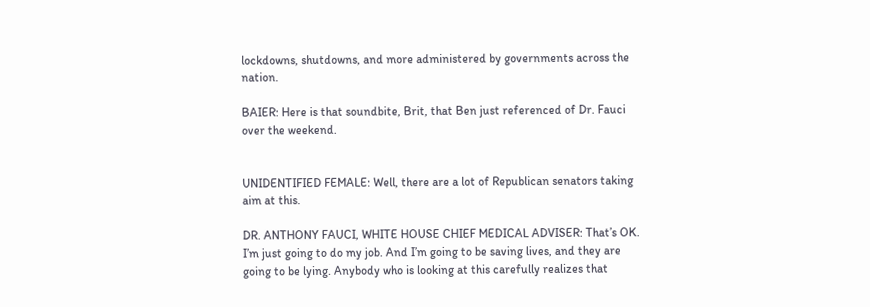lockdowns, shutdowns, and more administered by governments across the nation.

BAIER: Here is that soundbite, Brit, that Ben just referenced of Dr. Fauci over the weekend.


UNIDENTIFIED FEMALE: Well, there are a lot of Republican senators taking aim at this.

DR. ANTHONY FAUCI, WHITE HOUSE CHIEF MEDICAL ADVISER: That’s OK. I’m just going to do my job. And I’m going to be saving lives, and they are going to be lying. Anybody who is looking at this carefully realizes that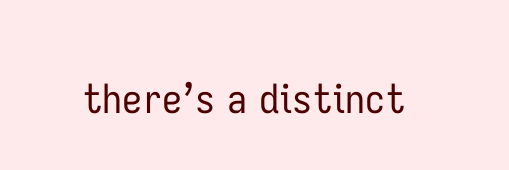there’s a distinct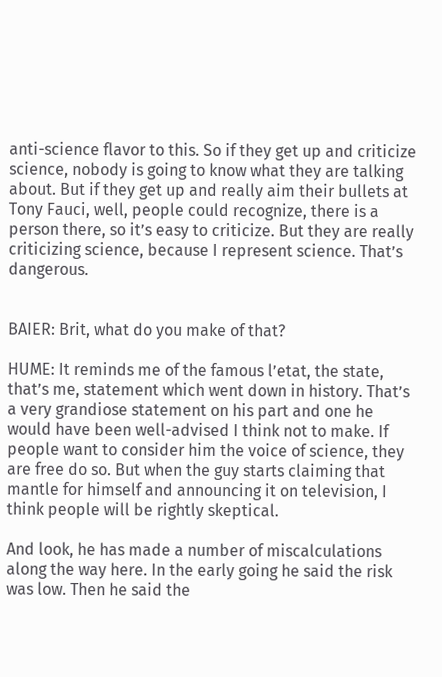anti-science flavor to this. So if they get up and criticize science, nobody is going to know what they are talking about. But if they get up and really aim their bullets at Tony Fauci, well, people could recognize, there is a person there, so it’s easy to criticize. But they are really criticizing science, because I represent science. That’s dangerous.


BAIER: Brit, what do you make of that?

HUME: It reminds me of the famous l’etat, the state, that’s me, statement which went down in history. That’s a very grandiose statement on his part and one he would have been well-advised I think not to make. If people want to consider him the voice of science, they are free do so. But when the guy starts claiming that mantle for himself and announcing it on television, I think people will be rightly skeptical.

And look, he has made a number of miscalculations along the way here. In the early going he said the risk was low. Then he said the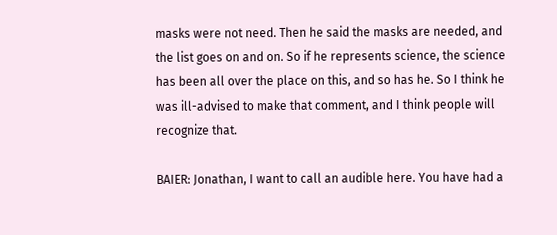masks were not need. Then he said the masks are needed, and the list goes on and on. So if he represents science, the science has been all over the place on this, and so has he. So I think he was ill-advised to make that comment, and I think people will recognize that.

BAIER: Jonathan, I want to call an audible here. You have had a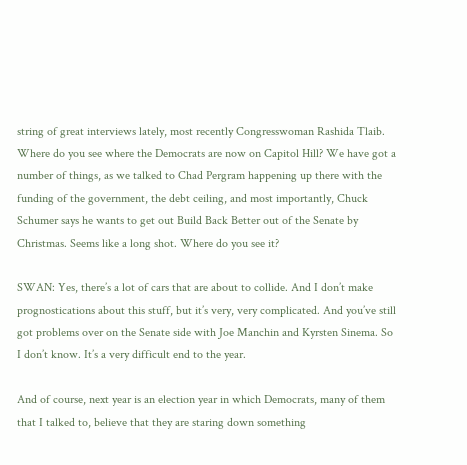string of great interviews lately, most recently Congresswoman Rashida Tlaib. Where do you see where the Democrats are now on Capitol Hill? We have got a number of things, as we talked to Chad Pergram happening up there with the funding of the government, the debt ceiling, and most importantly, Chuck Schumer says he wants to get out Build Back Better out of the Senate by Christmas. Seems like a long shot. Where do you see it?

SWAN: Yes, there’s a lot of cars that are about to collide. And I don’t make prognostications about this stuff, but it’s very, very complicated. And you’ve still got problems over on the Senate side with Joe Manchin and Kyrsten Sinema. So I don’t know. It’s a very difficult end to the year.

And of course, next year is an election year in which Democrats, many of them that I talked to, believe that they are staring down something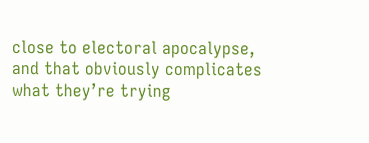close to electoral apocalypse, and that obviously complicates what they’re trying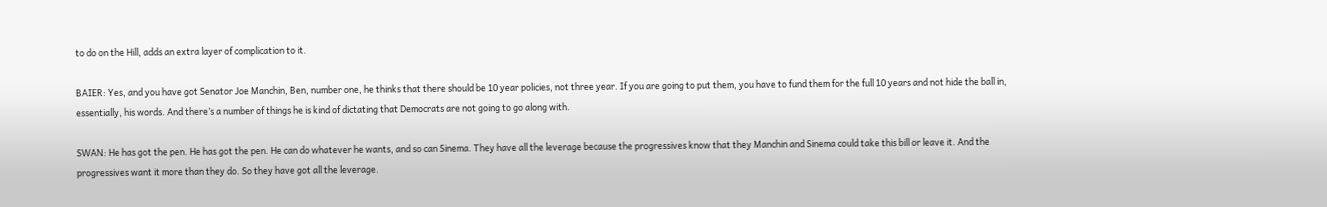to do on the Hill, adds an extra layer of complication to it.

BAIER: Yes, and you have got Senator Joe Manchin, Ben, number one, he thinks that there should be 10 year policies, not three year. If you are going to put them, you have to fund them for the full 10 years and not hide the ball in, essentially, his words. And there’s a number of things he is kind of dictating that Democrats are not going to go along with.

SWAN: He has got the pen. He has got the pen. He can do whatever he wants, and so can Sinema. They have all the leverage because the progressives know that they Manchin and Sinema could take this bill or leave it. And the progressives want it more than they do. So they have got all the leverage.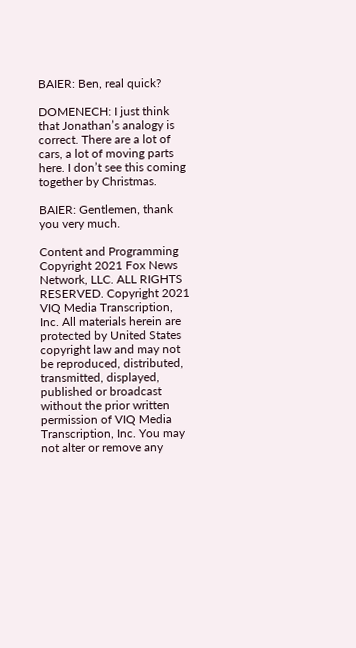BAIER: Ben, real quick?

DOMENECH: I just think that Jonathan’s analogy is correct. There are a lot of cars, a lot of moving parts here. I don’t see this coming together by Christmas.

BAIER: Gentlemen, thank you very much.

Content and Programming Copyright 2021 Fox News Network, LLC. ALL RIGHTS RESERVED. Copyright 2021 VIQ Media Transcription, Inc. All materials herein are protected by United States copyright law and may not be reproduced, distributed, transmitted, displayed, published or broadcast without the prior written permission of VIQ Media Transcription, Inc. You may not alter or remove any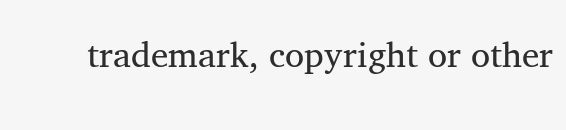trademark, copyright or other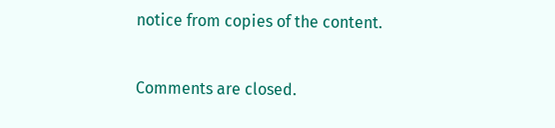notice from copies of the content.

Comments are closed.